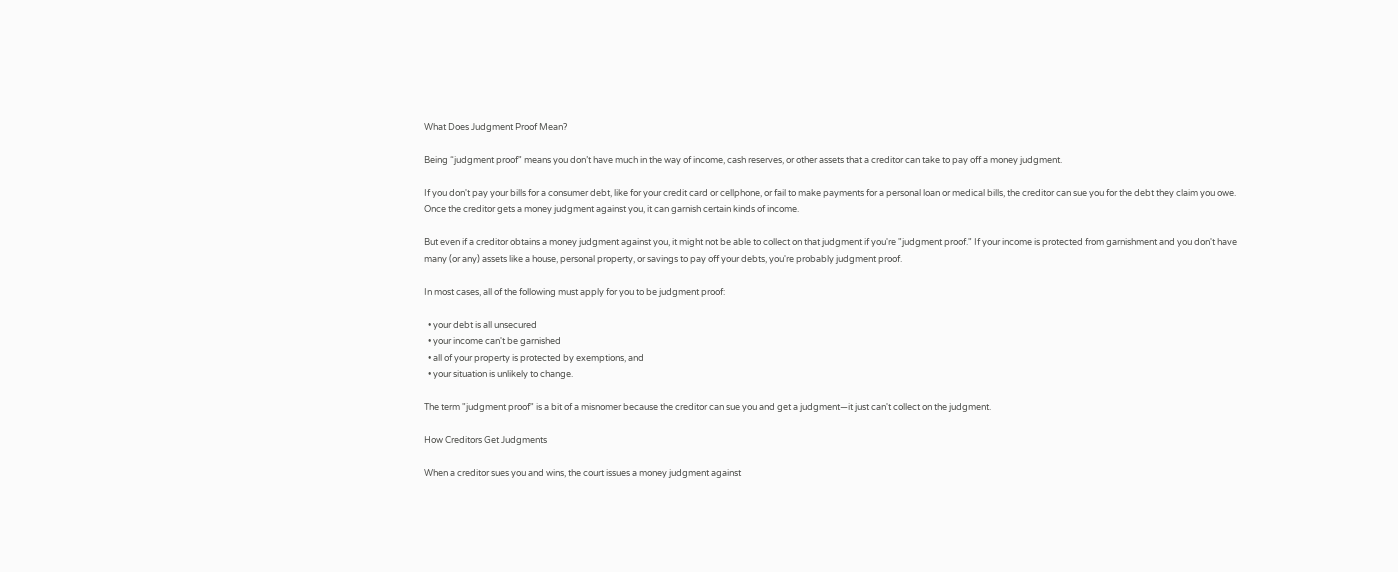What Does Judgment Proof Mean?

Being “judgment proof" means you don’t have much in the way of income, cash reserves, or other assets that a creditor can take to pay off a money judgment.

If you don't pay your bills for a consumer debt, like for your credit card or cellphone, or fail to make payments for a personal loan or medical bills, the creditor can sue you for the debt they claim you owe. Once the creditor gets a money judgment against you, it can garnish certain kinds of income.

But even if a creditor obtains a money judgment against you, it might not be able to collect on that judgment if you're "judgment proof." If your income is protected from garnishment and you don't have many (or any) assets like a house, personal property, or savings to pay off your debts, you're probably judgment proof.

In most cases, all of the following must apply for you to be judgment proof:

  • your debt is all unsecured
  • your income can't be garnished
  • all of your property is protected by exemptions, and
  • your situation is unlikely to change.

The term "judgment proof" is a bit of a misnomer because the creditor can sue you and get a judgment—it just can't collect on the judgment.

How Creditors Get Judgments

When a creditor sues you and wins, the court issues a money judgment against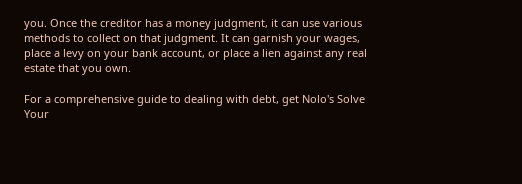you. Once the creditor has a money judgment, it can use various methods to collect on that judgment. It can garnish your wages, place a levy on your bank account, or place a lien against any real estate that you own.

For a comprehensive guide to dealing with debt, get Nolo's Solve Your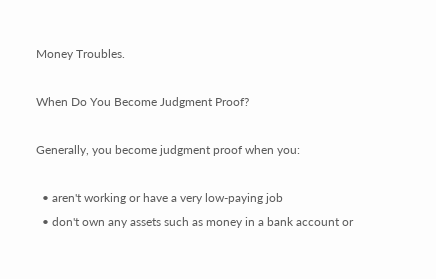Money Troubles.

When Do You Become Judgment Proof?

Generally, you become judgment proof when you:

  • aren't working or have a very low-paying job
  • don't own any assets such as money in a bank account or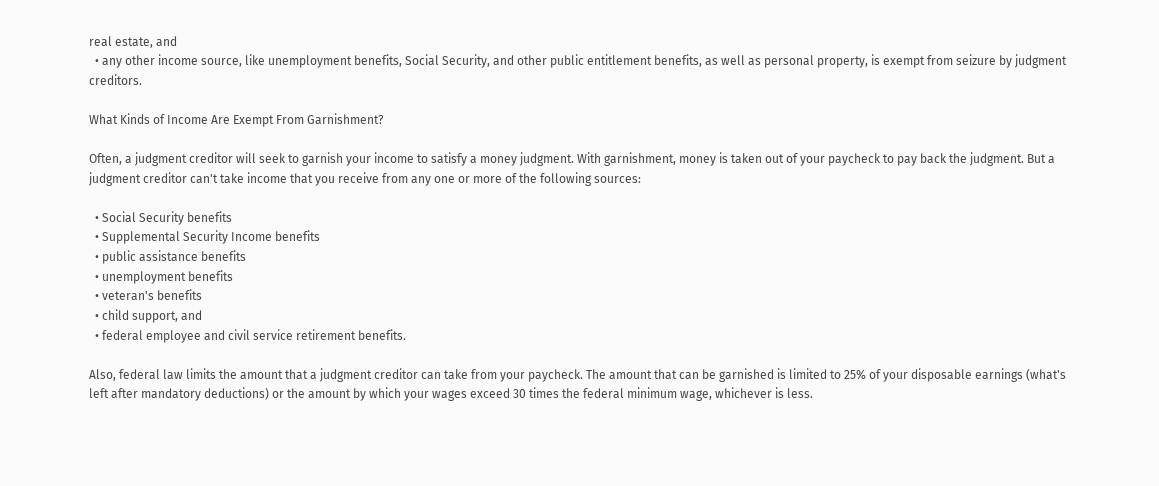real estate, and
  • any other income source, like unemployment benefits, Social Security, and other public entitlement benefits, as well as personal property, is exempt from seizure by judgment creditors.

What Kinds of Income Are Exempt From Garnishment?

Often, a judgment creditor will seek to garnish your income to satisfy a money judgment. With garnishment, money is taken out of your paycheck to pay back the judgment. But a judgment creditor can't take income that you receive from any one or more of the following sources:

  • Social Security benefits
  • Supplemental Security Income benefits
  • public assistance benefits
  • unemployment benefits
  • veteran's benefits
  • child support, and
  • federal employee and civil service retirement benefits.

Also, federal law limits the amount that a judgment creditor can take from your paycheck. The amount that can be garnished is limited to 25% of your disposable earnings (what's left after mandatory deductions) or the amount by which your wages exceed 30 times the federal minimum wage, whichever is less.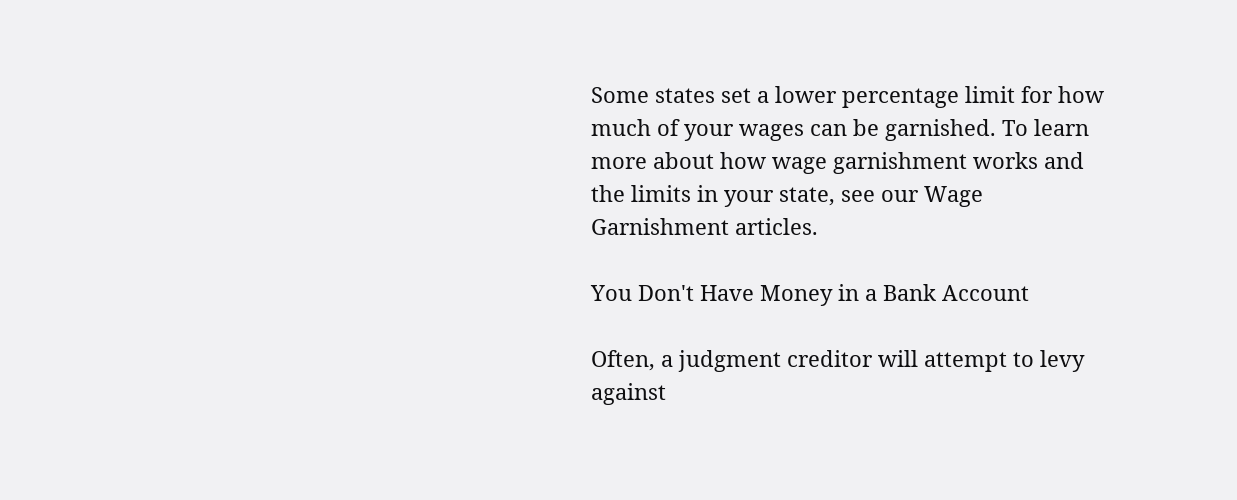Some states set a lower percentage limit for how much of your wages can be garnished. To learn more about how wage garnishment works and the limits in your state, see our Wage Garnishment articles.

You Don't Have Money in a Bank Account

Often, a judgment creditor will attempt to levy against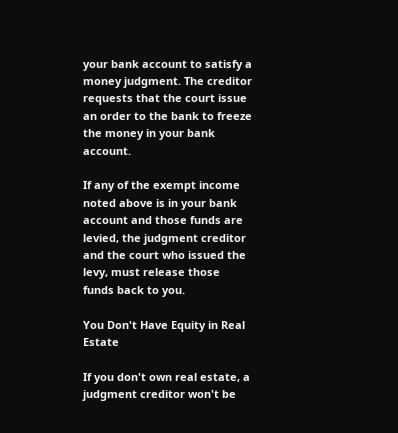your bank account to satisfy a money judgment. The creditor requests that the court issue an order to the bank to freeze the money in your bank account.

If any of the exempt income noted above is in your bank account and those funds are levied, the judgment creditor and the court who issued the levy, must release those funds back to you.

You Don't Have Equity in Real Estate

If you don't own real estate, a judgment creditor won't be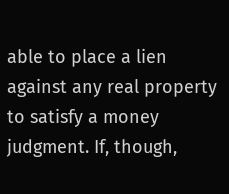able to place a lien against any real property to satisfy a money judgment. If, though,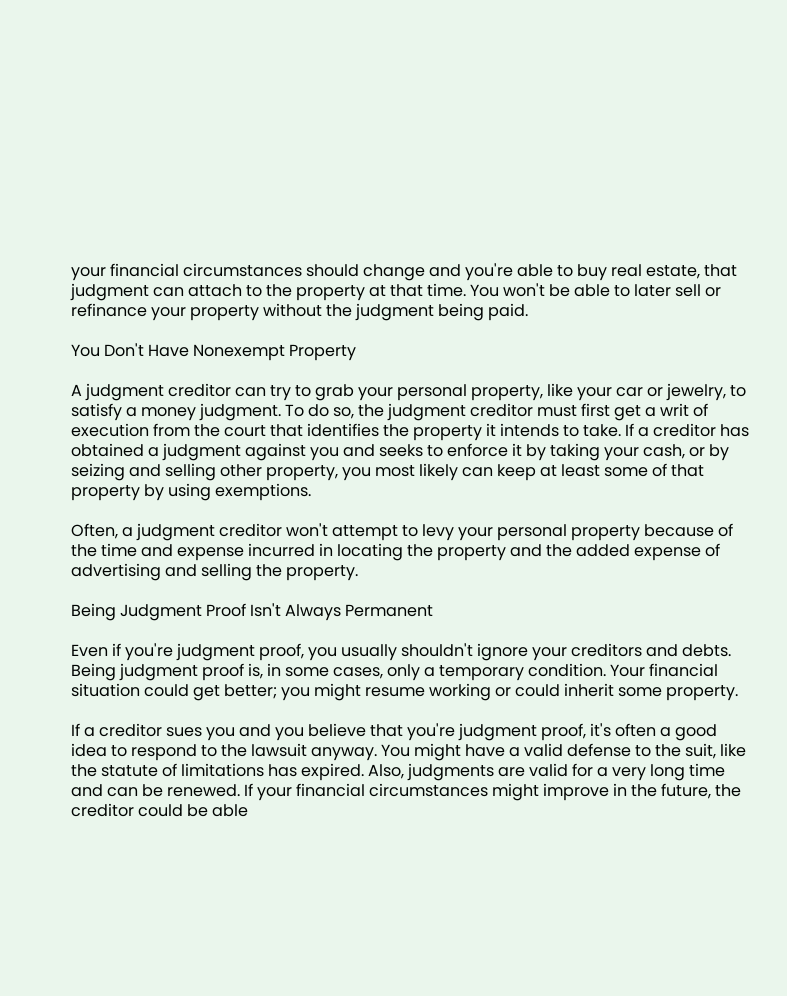your financial circumstances should change and you're able to buy real estate, that judgment can attach to the property at that time. You won't be able to later sell or refinance your property without the judgment being paid.

You Don't Have Nonexempt Property

A judgment creditor can try to grab your personal property, like your car or jewelry, to satisfy a money judgment. To do so, the judgment creditor must first get a writ of execution from the court that identifies the property it intends to take. If a creditor has obtained a judgment against you and seeks to enforce it by taking your cash, or by seizing and selling other property, you most likely can keep at least some of that property by using exemptions.

Often, a judgment creditor won't attempt to levy your personal property because of the time and expense incurred in locating the property and the added expense of advertising and selling the property.

Being Judgment Proof Isn't Always Permanent

Even if you're judgment proof, you usually shouldn't ignore your creditors and debts. Being judgment proof is, in some cases, only a temporary condition. Your financial situation could get better; you might resume working or could inherit some property.

If a creditor sues you and you believe that you're judgment proof, it's often a good idea to respond to the lawsuit anyway. You might have a valid defense to the suit, like the statute of limitations has expired. Also, judgments are valid for a very long time and can be renewed. If your financial circumstances might improve in the future, the creditor could be able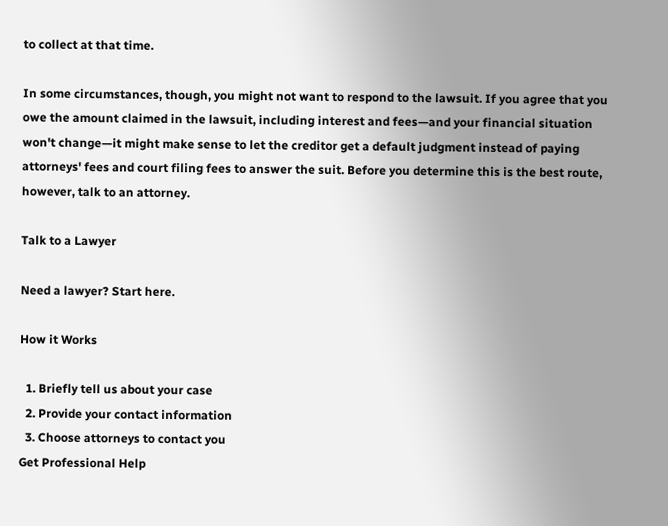to collect at that time.

In some circumstances, though, you might not want to respond to the lawsuit. If you agree that you owe the amount claimed in the lawsuit, including interest and fees—and your financial situation won't change—it might make sense to let the creditor get a default judgment instead of paying attorneys' fees and court filing fees to answer the suit. Before you determine this is the best route, however, talk to an attorney.

Talk to a Lawyer

Need a lawyer? Start here.

How it Works

  1. Briefly tell us about your case
  2. Provide your contact information
  3. Choose attorneys to contact you
Get Professional Help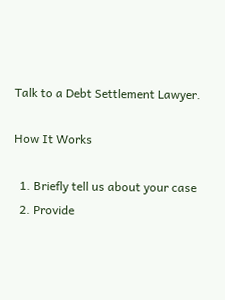Talk to a Debt Settlement Lawyer.

How It Works

  1. Briefly tell us about your case
  2. Provide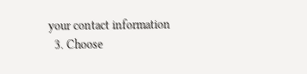your contact information
  3. Choose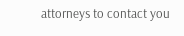attorneys to contact you